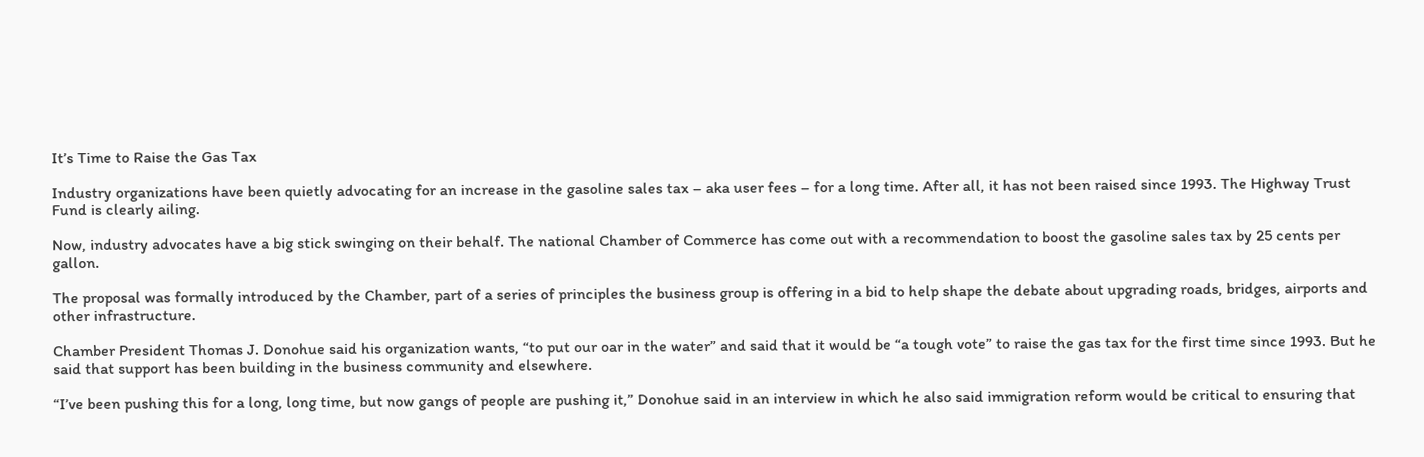It’s Time to Raise the Gas Tax

Industry organizations have been quietly advocating for an increase in the gasoline sales tax – aka user fees – for a long time. After all, it has not been raised since 1993. The Highway Trust Fund is clearly ailing.

Now, industry advocates have a big stick swinging on their behalf. The national Chamber of Commerce has come out with a recommendation to boost the gasoline sales tax by 25 cents per gallon.

The proposal was formally introduced by the Chamber, part of a series of principles the business group is offering in a bid to help shape the debate about upgrading roads, bridges, airports and other infrastructure.

Chamber President Thomas J. Donohue said his organization wants, “to put our oar in the water” and said that it would be “a tough vote” to raise the gas tax for the first time since 1993. But he said that support has been building in the business community and elsewhere.

“I’ve been pushing this for a long, long time, but now gangs of people are pushing it,” Donohue said in an interview in which he also said immigration reform would be critical to ensuring that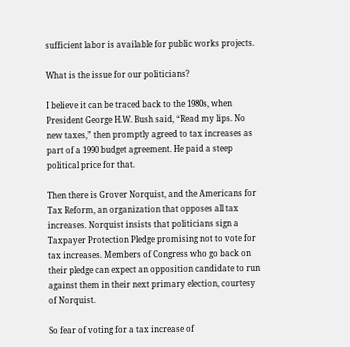sufficient labor is available for public works projects.

What is the issue for our politicians?

I believe it can be traced back to the 1980s, when President George H.W. Bush said, “Read my lips. No new taxes,” then promptly agreed to tax increases as part of a 1990 budget agreement. He paid a steep political price for that.

Then there is Grover Norquist, and the Americans for Tax Reform, an organization that opposes all tax increases. Norquist insists that politicians sign a Taxpayer Protection Pledge promising not to vote for tax increases. Members of Congress who go back on their pledge can expect an opposition candidate to run against them in their next primary election, courtesy of Norquist.

So fear of voting for a tax increase of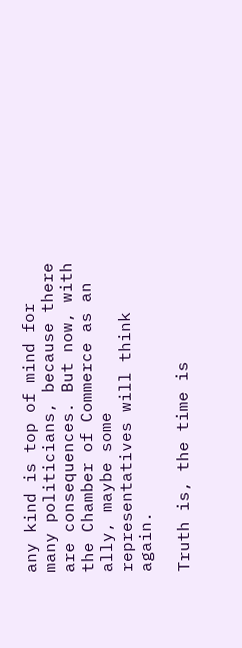any kind is top of mind for many politicians, because there are consequences. But now, with the Chamber of Commerce as an ally, maybe some representatives will think again.

Truth is, the time is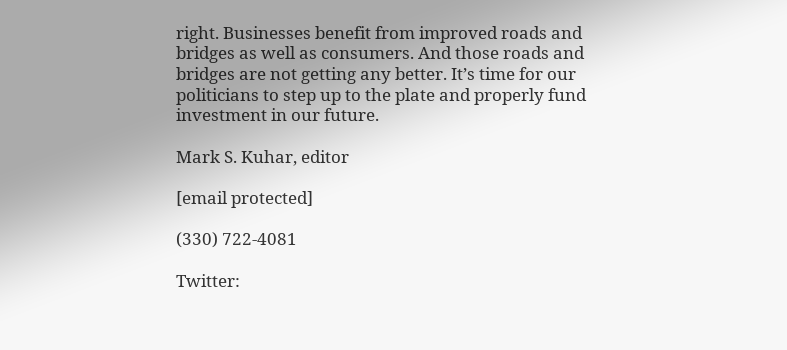right. Businesses benefit from improved roads and bridges as well as consumers. And those roads and bridges are not getting any better. It’s time for our politicians to step up to the plate and properly fund investment in our future.

Mark S. Kuhar, editor

[email protected]

(330) 722‐4081

Twitter: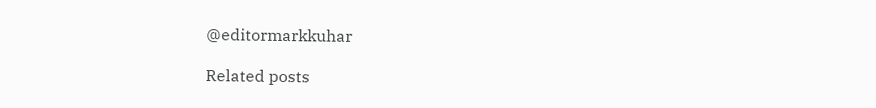@editormarkkuhar

Related posts